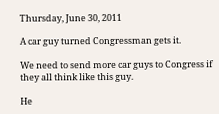Thursday, June 30, 2011

A car guy turned Congressman gets it.

We need to send more car guys to Congress if they all think like this guy.

He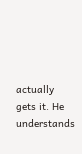actually gets it. He understands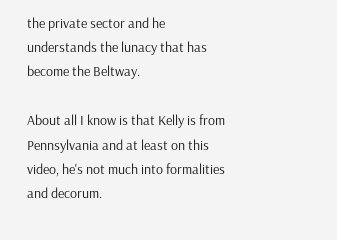the private sector and he understands the lunacy that has become the Beltway.

About all I know is that Kelly is from Pennsylvania and at least on this video, he's not much into formalities and decorum.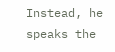Instead, he speaks the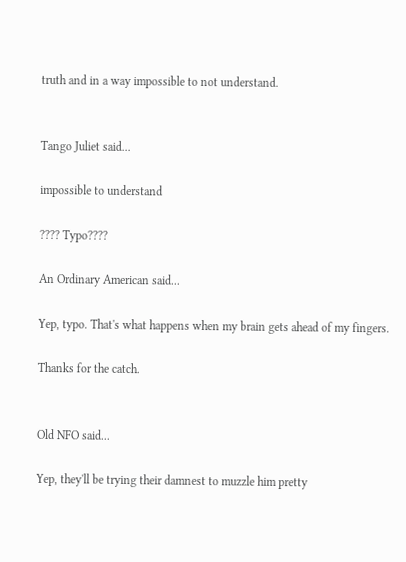truth and in a way impossible to not understand.


Tango Juliet said...

impossible to understand

???? Typo????

An Ordinary American said...

Yep, typo. That's what happens when my brain gets ahead of my fingers.

Thanks for the catch.


Old NFO said...

Yep, they'll be trying their damnest to muzzle him pretty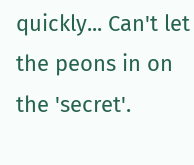quickly... Can't let the peons in on the 'secret'.